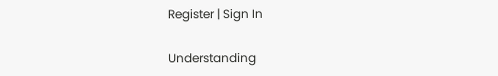Register | Sign In

Understanding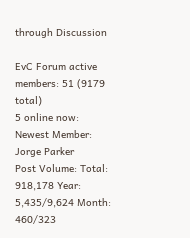through Discussion

EvC Forum active members: 51 (9179 total)
5 online now:
Newest Member: Jorge Parker
Post Volume: Total: 918,178 Year: 5,435/9,624 Month: 460/323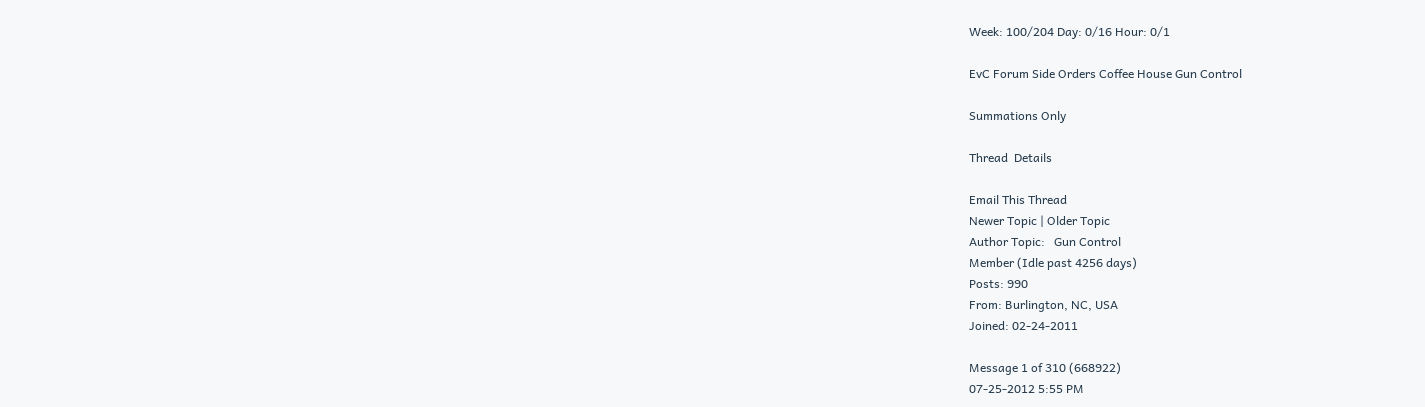Week: 100/204 Day: 0/16 Hour: 0/1

EvC Forum Side Orders Coffee House Gun Control

Summations Only

Thread  Details

Email This Thread
Newer Topic | Older Topic
Author Topic:   Gun Control
Member (Idle past 4256 days)
Posts: 990
From: Burlington, NC, USA
Joined: 02-24-2011

Message 1 of 310 (668922)
07-25-2012 5:55 PM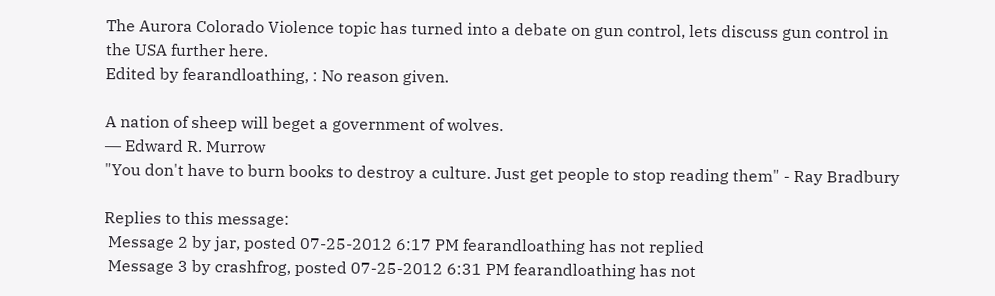The Aurora Colorado Violence topic has turned into a debate on gun control, lets discuss gun control in the USA further here.
Edited by fearandloathing, : No reason given.

A nation of sheep will beget a government of wolves.
― Edward R. Murrow
"You don't have to burn books to destroy a culture. Just get people to stop reading them" - Ray Bradbury

Replies to this message:
 Message 2 by jar, posted 07-25-2012 6:17 PM fearandloathing has not replied
 Message 3 by crashfrog, posted 07-25-2012 6:31 PM fearandloathing has not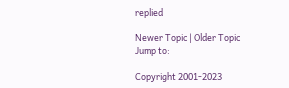replied

Newer Topic | Older Topic
Jump to:

Copyright 2001-2023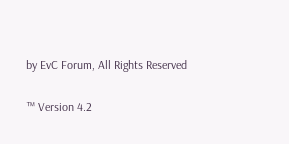by EvC Forum, All Rights Reserved

™ Version 4.2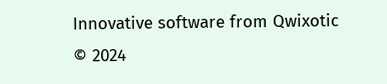Innovative software from Qwixotic © 2024